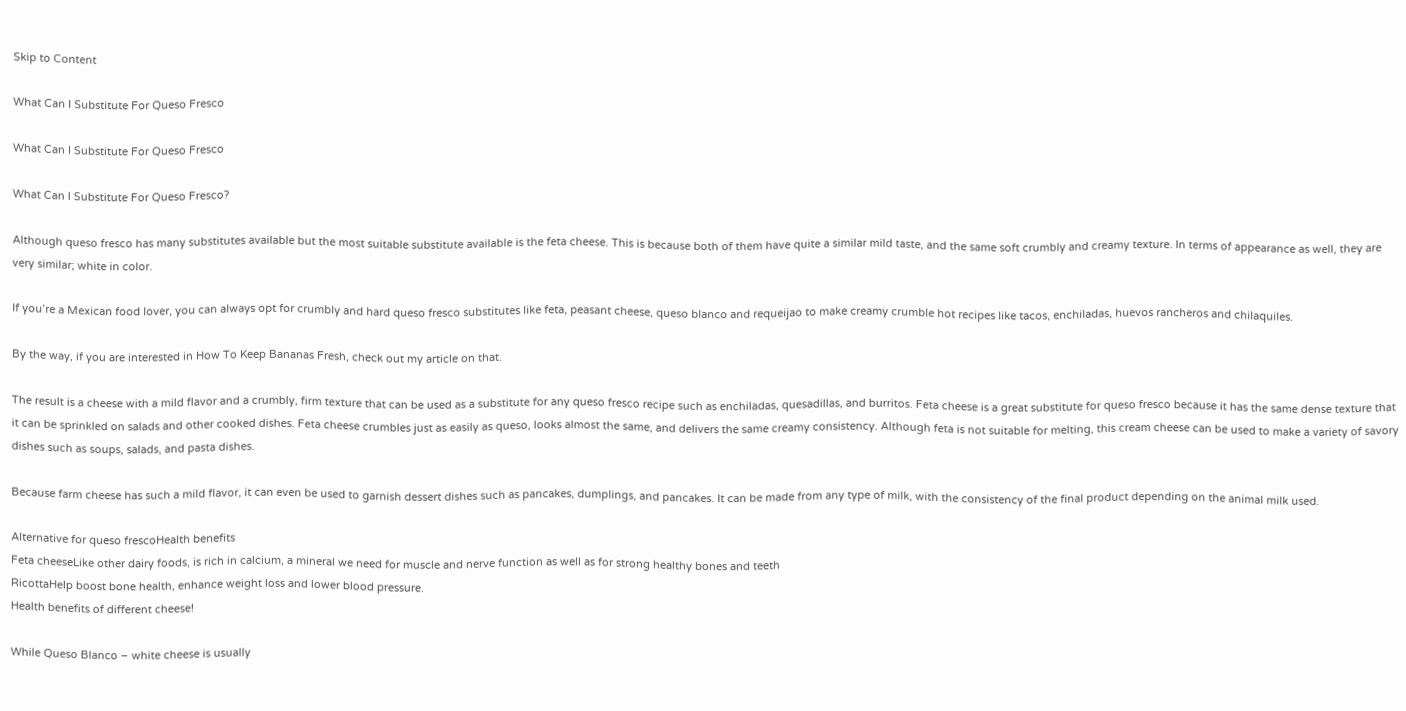Skip to Content

What Can I Substitute For Queso Fresco

What Can I Substitute For Queso Fresco

What Can I Substitute For Queso Fresco?

Although queso fresco has many substitutes available but the most suitable substitute available is the feta cheese. This is because both of them have quite a similar mild taste, and the same soft crumbly and creamy texture. In terms of appearance as well, they are very similar; white in color.

If you’re a Mexican food lover, you can always opt for crumbly and hard queso fresco substitutes like feta, peasant cheese, queso blanco and requeijao to make creamy crumble hot recipes like tacos, enchiladas, huevos rancheros and chilaquiles.

By the way, if you are interested in How To Keep Bananas Fresh, check out my article on that.

The result is a cheese with a mild flavor and a crumbly, firm texture that can be used as a substitute for any queso fresco recipe such as enchiladas, quesadillas, and burritos. Feta cheese is a great substitute for queso fresco because it has the same dense texture that it can be sprinkled on salads and other cooked dishes. Feta cheese crumbles just as easily as queso, looks almost the same, and delivers the same creamy consistency. Although feta is not suitable for melting, this cream cheese can be used to make a variety of savory dishes such as soups, salads, and pasta dishes.

Because farm cheese has such a mild flavor, it can even be used to garnish dessert dishes such as pancakes, dumplings, and pancakes. It can be made from any type of milk, with the consistency of the final product depending on the animal milk used.

Alternative for queso frescoHealth benefits
Feta cheeseLike other dairy foods, is rich in calcium, a mineral we need for muscle and nerve function as well as for strong healthy bones and teeth
RicottaHelp boost bone health, enhance weight loss and lower blood pressure.
Health benefits of different cheese!

While Queso Blanco – white cheese is usually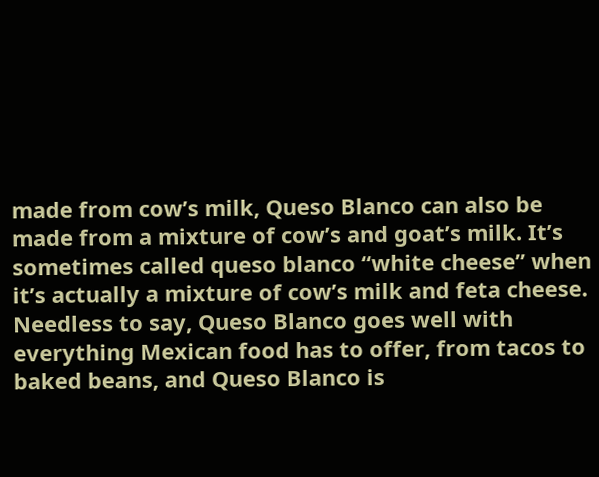made from cow’s milk, Queso Blanco can also be made from a mixture of cow’s and goat’s milk. It’s sometimes called queso blanco “white cheese” when it’s actually a mixture of cow’s milk and feta cheese. Needless to say, Queso Blanco goes well with everything Mexican food has to offer, from tacos to baked beans, and Queso Blanco is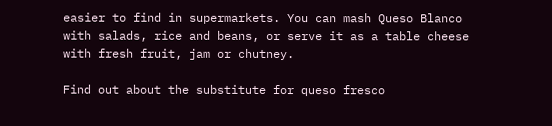easier to find in supermarkets. You can mash Queso Blanco with salads, rice and beans, or serve it as a table cheese with fresh fruit, jam or chutney.

Find out about the substitute for queso fresco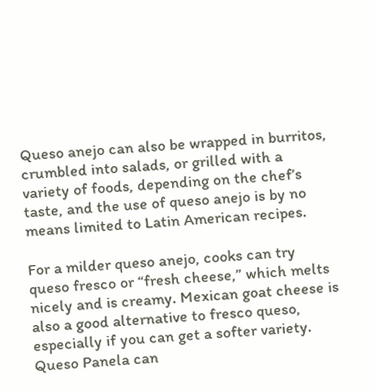Queso anejo can also be wrapped in burritos, crumbled into salads, or grilled with a variety of foods, depending on the chef’s taste, and the use of queso anejo is by no means limited to Latin American recipes.

For a milder queso anejo, cooks can try queso fresco or “fresh cheese,” which melts nicely and is creamy. Mexican goat cheese is also a good alternative to fresco queso, especially if you can get a softer variety. Queso Panela can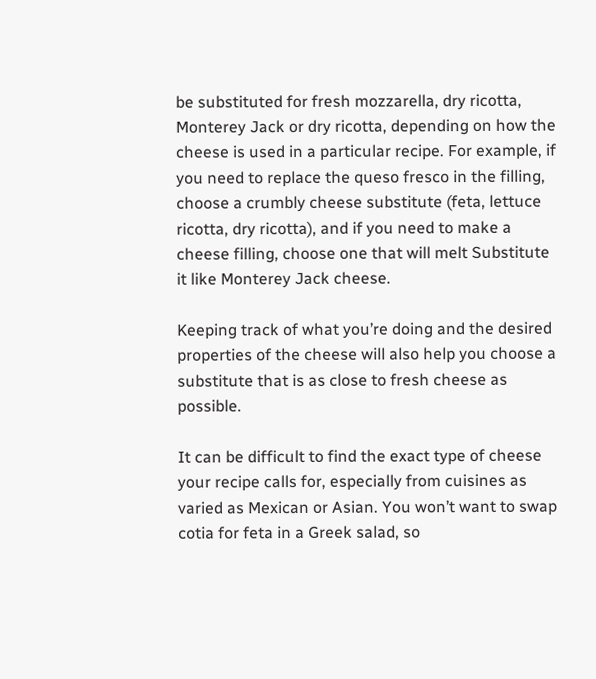be substituted for fresh mozzarella, dry ricotta, Monterey Jack or dry ricotta, depending on how the cheese is used in a particular recipe. For example, if you need to replace the queso fresco in the filling, choose a crumbly cheese substitute (feta, lettuce ricotta, dry ricotta), and if you need to make a cheese filling, choose one that will melt Substitute it like Monterey Jack cheese.

Keeping track of what you’re doing and the desired properties of the cheese will also help you choose a substitute that is as close to fresh cheese as possible.

It can be difficult to find the exact type of cheese your recipe calls for, especially from cuisines as varied as Mexican or Asian. You won’t want to swap cotia for feta in a Greek salad, so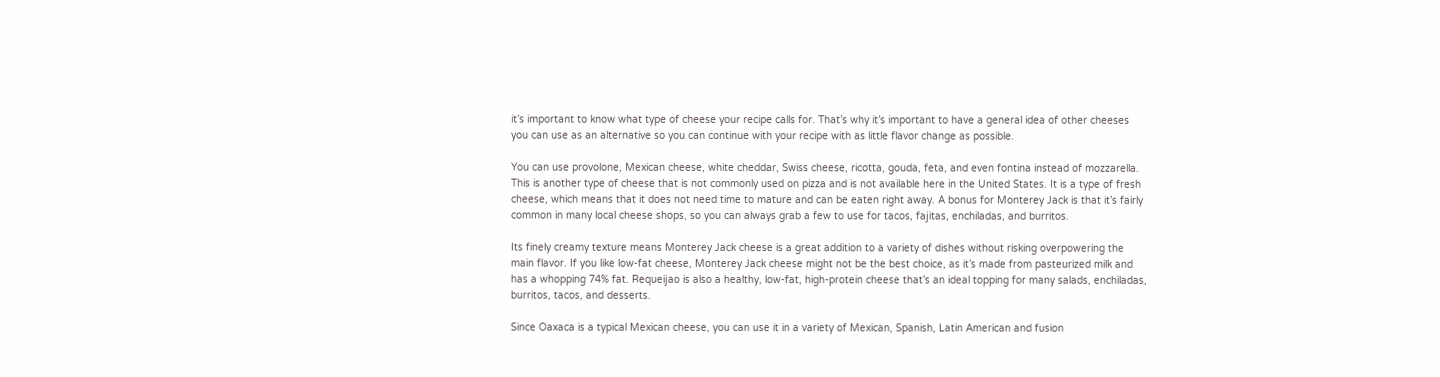it’s important to know what type of cheese your recipe calls for. That’s why it’s important to have a general idea of other cheeses you can use as an alternative so you can continue with your recipe with as little flavor change as possible.

You can use provolone, Mexican cheese, white cheddar, Swiss cheese, ricotta, gouda, feta, and even fontina instead of mozzarella. This is another type of cheese that is not commonly used on pizza and is not available here in the United States. It is a type of fresh cheese, which means that it does not need time to mature and can be eaten right away. A bonus for Monterey Jack is that it’s fairly common in many local cheese shops, so you can always grab a few to use for tacos, fajitas, enchiladas, and burritos.

Its finely creamy texture means Monterey Jack cheese is a great addition to a variety of dishes without risking overpowering the main flavor. If you like low-fat cheese, Monterey Jack cheese might not be the best choice, as it’s made from pasteurized milk and has a whopping 74% fat. Requeijao is also a healthy, low-fat, high-protein cheese that’s an ideal topping for many salads, enchiladas, burritos, tacos, and desserts.

Since Oaxaca is a typical Mexican cheese, you can use it in a variety of Mexican, Spanish, Latin American and fusion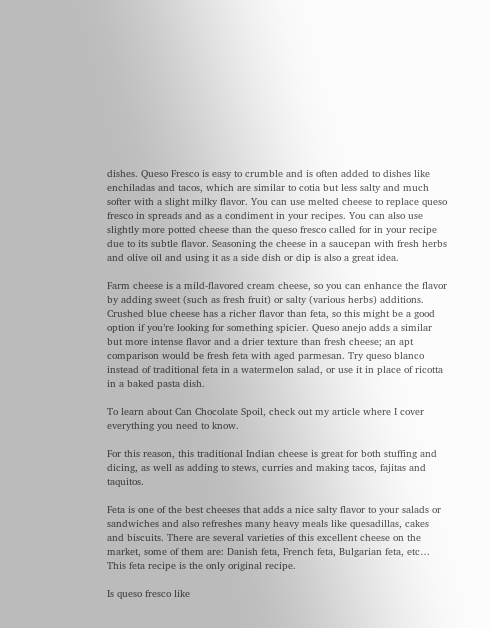dishes. Queso Fresco is easy to crumble and is often added to dishes like enchiladas and tacos, which are similar to cotia but less salty and much softer with a slight milky flavor. You can use melted cheese to replace queso fresco in spreads and as a condiment in your recipes. You can also use slightly more potted cheese than the queso fresco called for in your recipe due to its subtle flavor. Seasoning the cheese in a saucepan with fresh herbs and olive oil and using it as a side dish or dip is also a great idea.

Farm cheese is a mild-flavored cream cheese, so you can enhance the flavor by adding sweet (such as fresh fruit) or salty (various herbs) additions. Crushed blue cheese has a richer flavor than feta, so this might be a good option if you’re looking for something spicier. Queso anejo adds a similar but more intense flavor and a drier texture than fresh cheese; an apt comparison would be fresh feta with aged parmesan. Try queso blanco instead of traditional feta in a watermelon salad, or use it in place of ricotta in a baked pasta dish.

To learn about Can Chocolate Spoil, check out my article where I cover everything you need to know.

For this reason, this traditional Indian cheese is great for both stuffing and dicing, as well as adding to stews, curries and making tacos, fajitas and taquitos.

Feta is one of the best cheeses that adds a nice salty flavor to your salads or sandwiches and also refreshes many heavy meals like quesadillas, cakes and biscuits. There are several varieties of this excellent cheese on the market, some of them are: Danish feta, French feta, Bulgarian feta, etc… This feta recipe is the only original recipe.

Is queso fresco like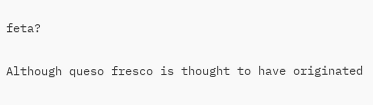feta?

Although queso fresco is thought to have originated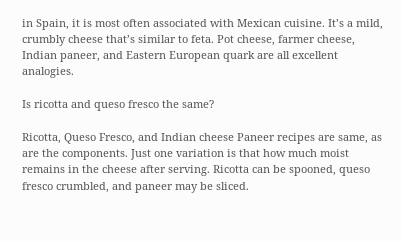in Spain, it is most often associated with Mexican cuisine. It’s a mild, crumbly cheese that’s similar to feta. Pot cheese, farmer cheese, Indian paneer, and Eastern European quark are all excellent analogies.

Is ricotta and queso fresco the same?

Ricotta, Queso Fresco, and Indian cheese Paneer recipes are same, as are the components. Just one variation is that how much moist remains in the cheese after serving. Ricotta can be spooned, queso fresco crumbled, and paneer may be sliced.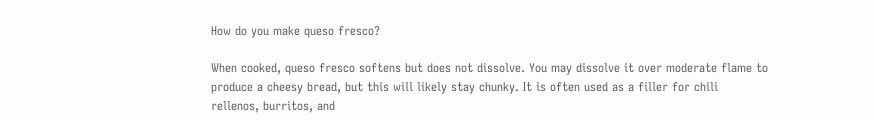How do you make queso fresco?

When cooked, queso fresco softens but does not dissolve. You may dissolve it over moderate flame to produce a cheesy bread, but this will likely stay chunky. It is often used as a filler for chili rellenos, burritos, and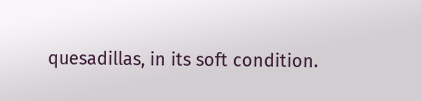quesadillas, in its soft condition.